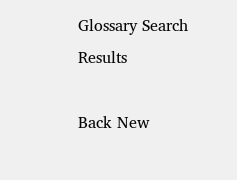Glossary Search Results

Back New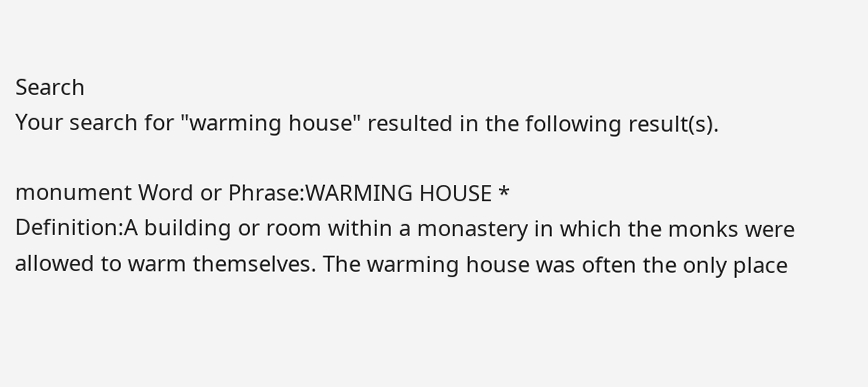Search
Your search for "warming house" resulted in the following result(s).

monument Word or Phrase:WARMING HOUSE *
Definition:A building or room within a monastery in which the monks were allowed to warm themselves. The warming house was often the only place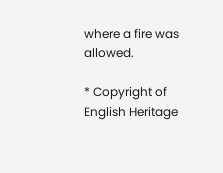where a fire was allowed.

* Copyright of English Heritage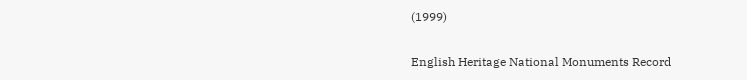(1999)

English Heritage National Monuments Record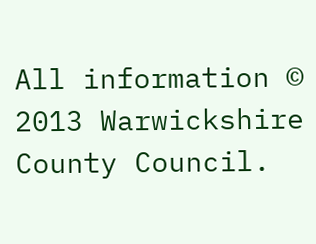All information © 2013 Warwickshire County Council.